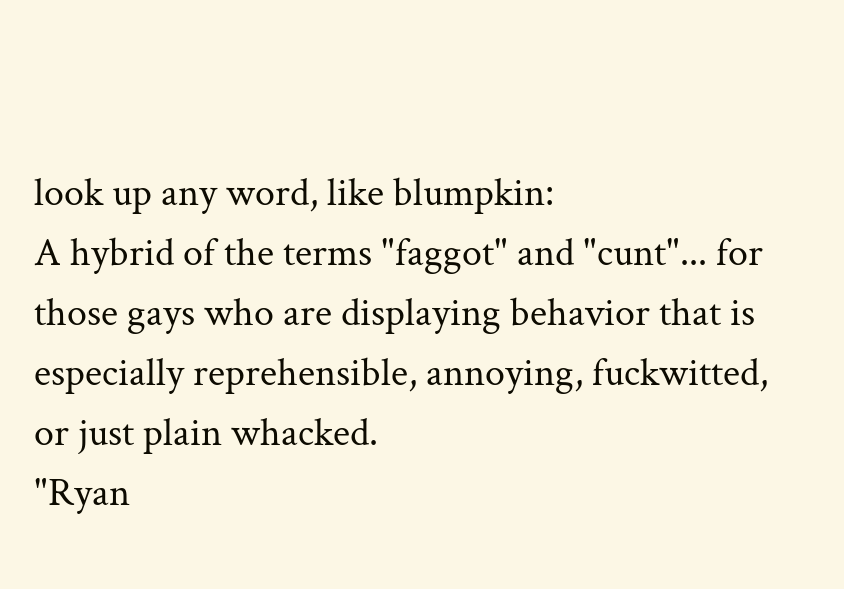look up any word, like blumpkin:
A hybrid of the terms "faggot" and "cunt"... for those gays who are displaying behavior that is especially reprehensible, annoying, fuckwitted, or just plain whacked.
"Ryan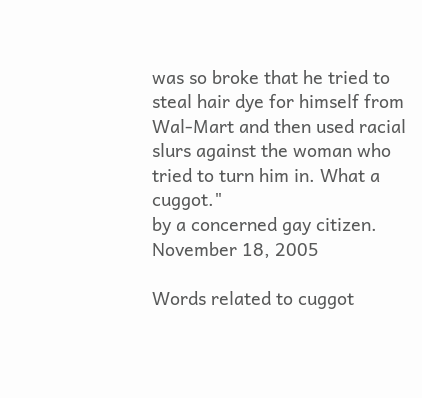was so broke that he tried to steal hair dye for himself from Wal-Mart and then used racial slurs against the woman who tried to turn him in. What a cuggot."
by a concerned gay citizen. November 18, 2005

Words related to cuggot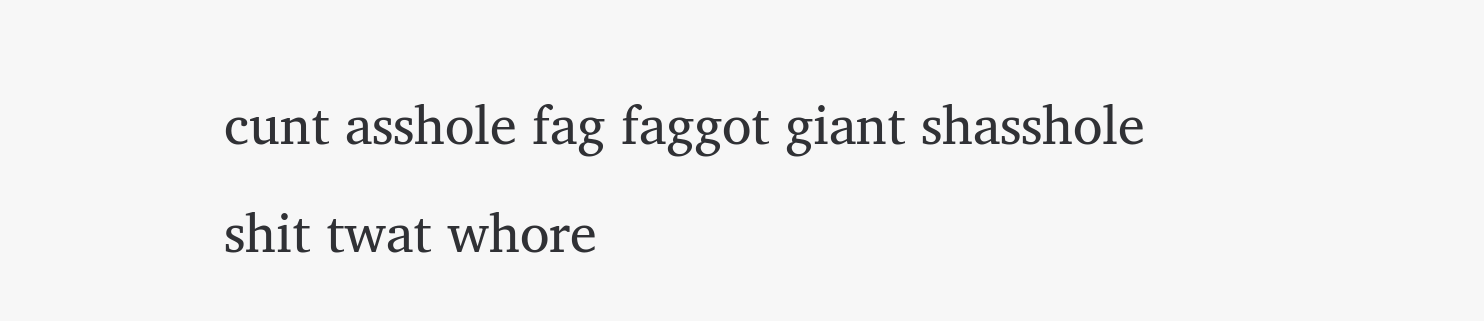cunt asshole fag faggot giant shasshole shit twat whore